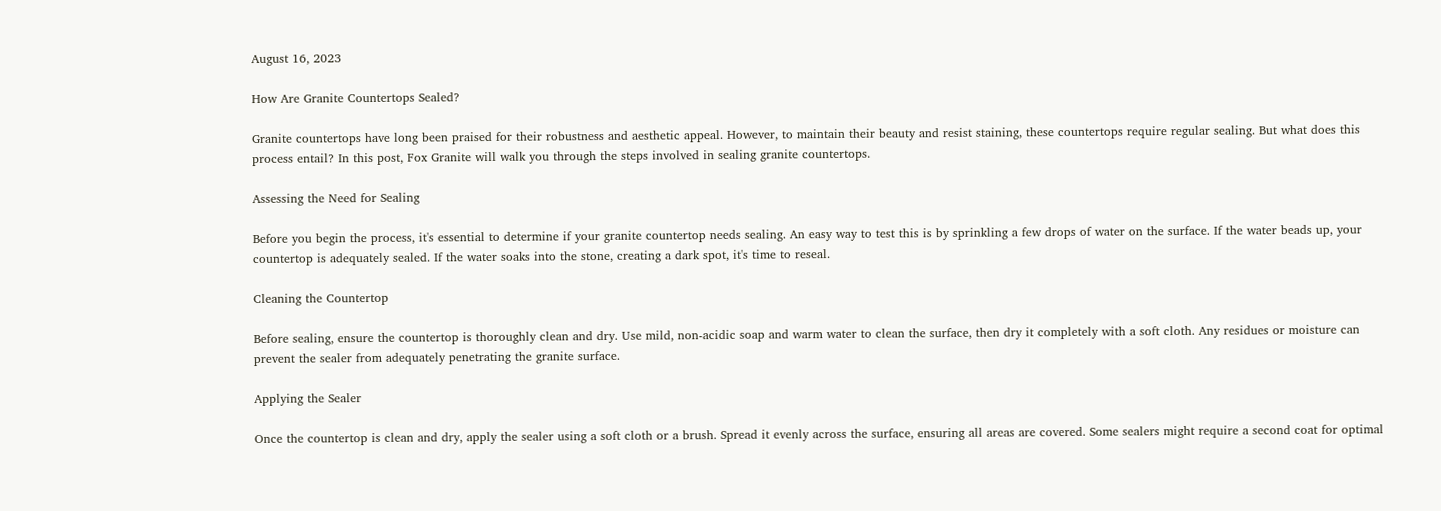August 16, 2023

How Are Granite Countertops Sealed?

Granite countertops have long been praised for their robustness and aesthetic appeal. However, to maintain their beauty and resist staining, these countertops require regular sealing. But what does this process entail? In this post, Fox Granite will walk you through the steps involved in sealing granite countertops.

Assessing the Need for Sealing

Before you begin the process, it's essential to determine if your granite countertop needs sealing. An easy way to test this is by sprinkling a few drops of water on the surface. If the water beads up, your countertop is adequately sealed. If the water soaks into the stone, creating a dark spot, it's time to reseal.

Cleaning the Countertop

Before sealing, ensure the countertop is thoroughly clean and dry. Use mild, non-acidic soap and warm water to clean the surface, then dry it completely with a soft cloth. Any residues or moisture can prevent the sealer from adequately penetrating the granite surface.

Applying the Sealer

Once the countertop is clean and dry, apply the sealer using a soft cloth or a brush. Spread it evenly across the surface, ensuring all areas are covered. Some sealers might require a second coat for optimal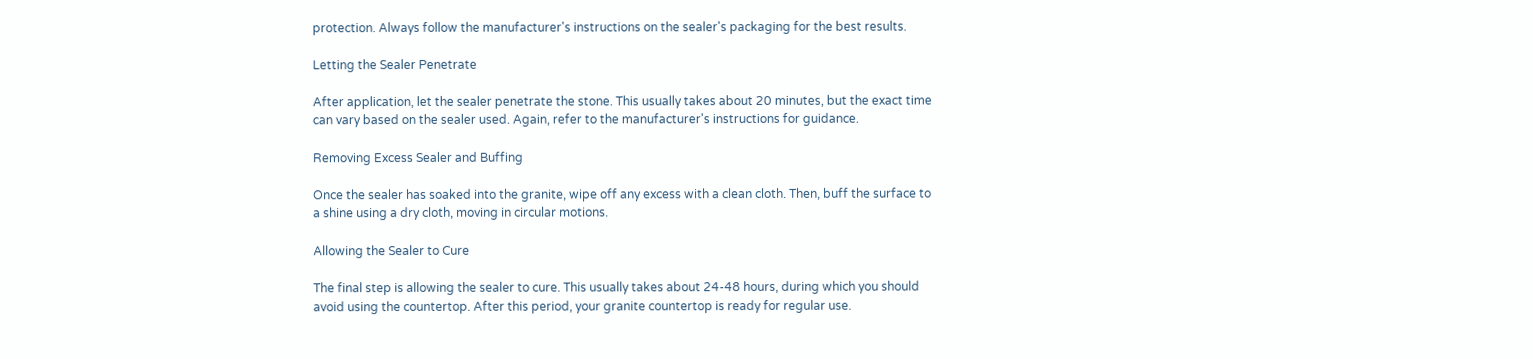protection. Always follow the manufacturer's instructions on the sealer's packaging for the best results.

Letting the Sealer Penetrate

After application, let the sealer penetrate the stone. This usually takes about 20 minutes, but the exact time can vary based on the sealer used. Again, refer to the manufacturer's instructions for guidance.

Removing Excess Sealer and Buffing

Once the sealer has soaked into the granite, wipe off any excess with a clean cloth. Then, buff the surface to a shine using a dry cloth, moving in circular motions.

Allowing the Sealer to Cure

The final step is allowing the sealer to cure. This usually takes about 24-48 hours, during which you should avoid using the countertop. After this period, your granite countertop is ready for regular use.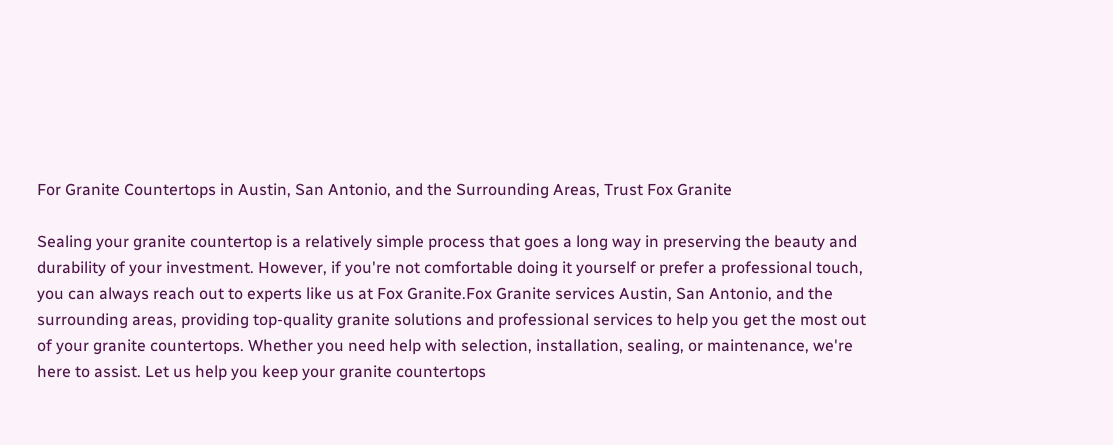For Granite Countertops in Austin, San Antonio, and the Surrounding Areas, Trust Fox Granite

Sealing your granite countertop is a relatively simple process that goes a long way in preserving the beauty and durability of your investment. However, if you're not comfortable doing it yourself or prefer a professional touch, you can always reach out to experts like us at Fox Granite.Fox Granite services Austin, San Antonio, and the surrounding areas, providing top-quality granite solutions and professional services to help you get the most out of your granite countertops. Whether you need help with selection, installation, sealing, or maintenance, we're here to assist. Let us help you keep your granite countertops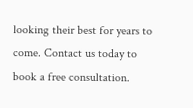looking their best for years to come. Contact us today to book a free consultation.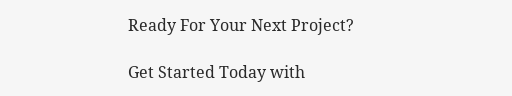Ready For Your Next Project?

Get Started Today with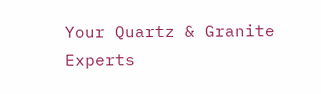Your Quartz & Granite Experts